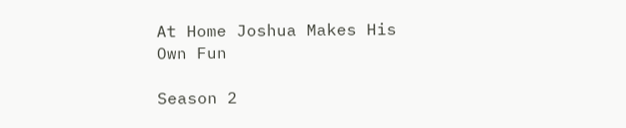At Home Joshua Makes His Own Fun

Season 2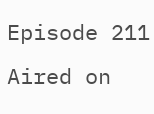Episode 211
Aired on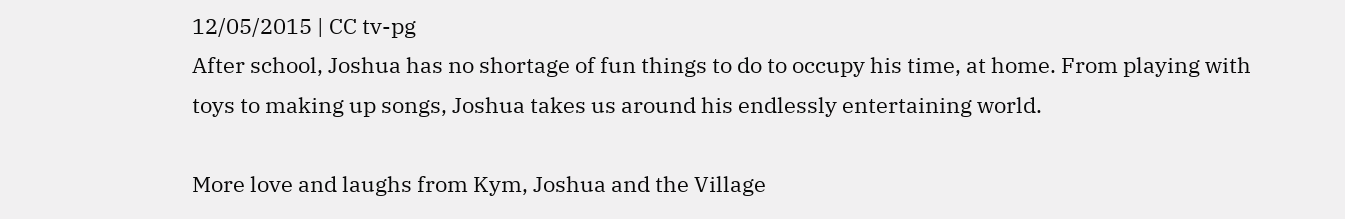12/05/2015 | CC tv-pg
After school, Joshua has no shortage of fun things to do to occupy his time, at home. From playing with toys to making up songs, Joshua takes us around his endlessly entertaining world.

More love and laughs from Kym, Joshua and the Village